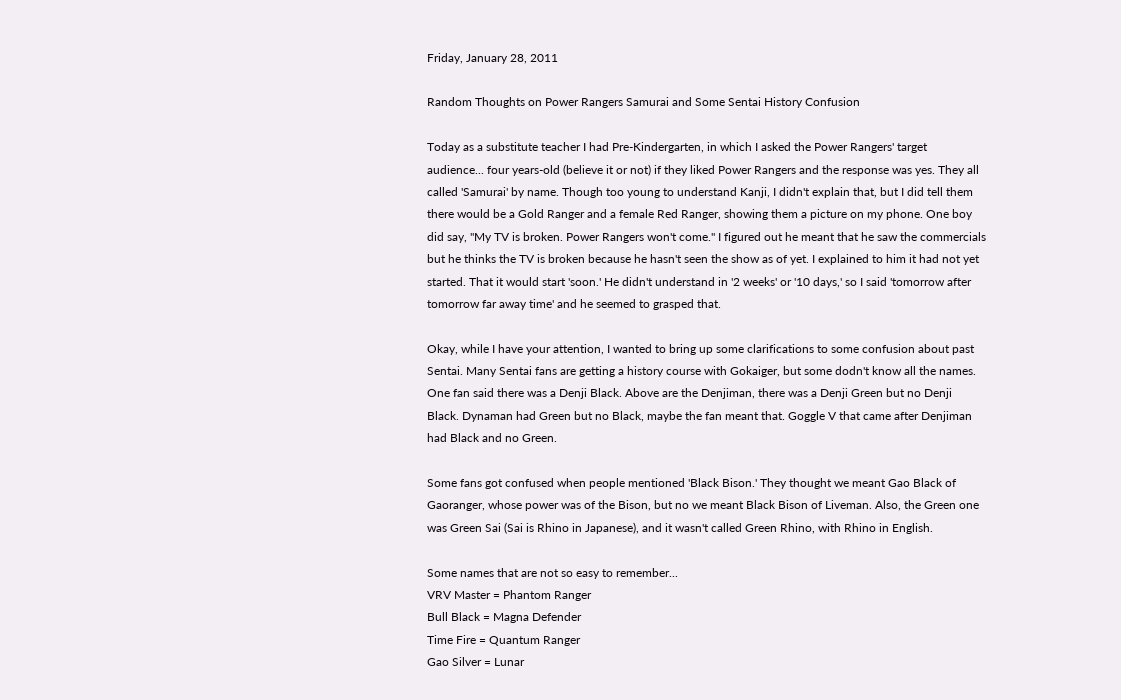Friday, January 28, 2011

Random Thoughts on Power Rangers Samurai and Some Sentai History Confusion

Today as a substitute teacher I had Pre-Kindergarten, in which I asked the Power Rangers' target audience... four years-old (believe it or not) if they liked Power Rangers and the response was yes. They all called 'Samurai' by name. Though too young to understand Kanji, I didn't explain that, but I did tell them there would be a Gold Ranger and a female Red Ranger, showing them a picture on my phone. One boy did say, "My TV is broken. Power Rangers won't come." I figured out he meant that he saw the commercials but he thinks the TV is broken because he hasn't seen the show as of yet. I explained to him it had not yet started. That it would start 'soon.' He didn't understand in '2 weeks' or '10 days,' so I said 'tomorrow after tomorrow far away time' and he seemed to grasped that.

Okay, while I have your attention, I wanted to bring up some clarifications to some confusion about past Sentai. Many Sentai fans are getting a history course with Gokaiger, but some dodn't know all the names. One fan said there was a Denji Black. Above are the Denjiman, there was a Denji Green but no Denji Black. Dynaman had Green but no Black, maybe the fan meant that. Goggle V that came after Denjiman had Black and no Green.

Some fans got confused when people mentioned 'Black Bison.' They thought we meant Gao Black of Gaoranger, whose power was of the Bison, but no we meant Black Bison of Liveman. Also, the Green one was Green Sai (Sai is Rhino in Japanese), and it wasn't called Green Rhino, with Rhino in English.

Some names that are not so easy to remember...
VRV Master = Phantom Ranger
Bull Black = Magna Defender
Time Fire = Quantum Ranger
Gao Silver = Lunar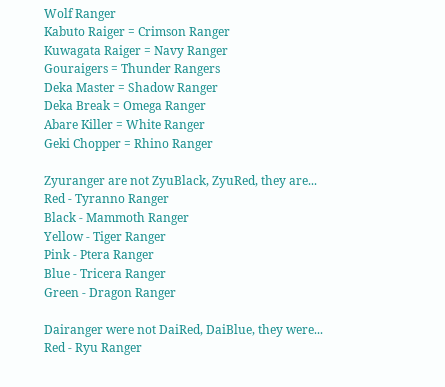Wolf Ranger
Kabuto Raiger = Crimson Ranger
Kuwagata Raiger = Navy Ranger
Gouraigers = Thunder Rangers
Deka Master = Shadow Ranger
Deka Break = Omega Ranger
Abare Killer = White Ranger
Geki Chopper = Rhino Ranger

Zyuranger are not ZyuBlack, ZyuRed, they are...
Red - Tyranno Ranger
Black - Mammoth Ranger
Yellow - Tiger Ranger
Pink - Ptera Ranger
Blue - Tricera Ranger
Green - Dragon Ranger

Dairanger were not DaiRed, DaiBlue, they were...
Red - Ryu Ranger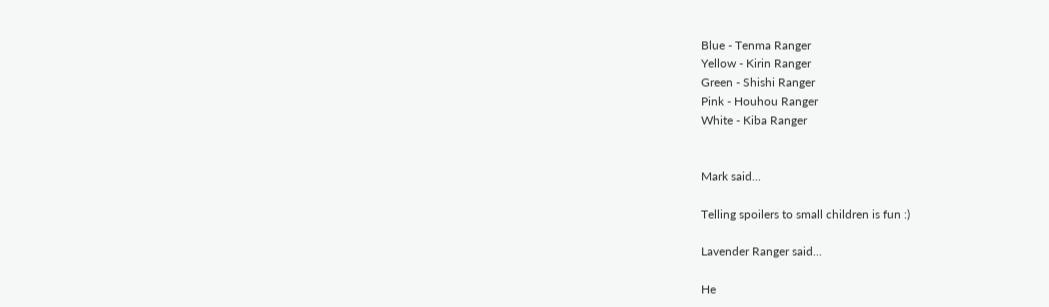Blue - Tenma Ranger
Yellow - Kirin Ranger
Green - Shishi Ranger
Pink - Houhou Ranger
White - Kiba Ranger


Mark said...

Telling spoilers to small children is fun :)

Lavender Ranger said...

He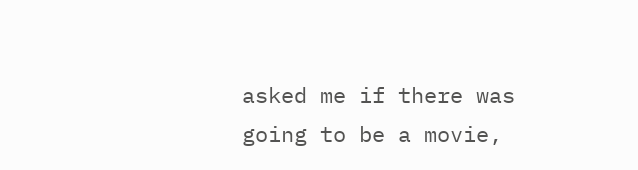asked me if there was going to be a movie,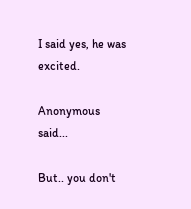I said yes, he was excited.

Anonymous said...

But.. you don't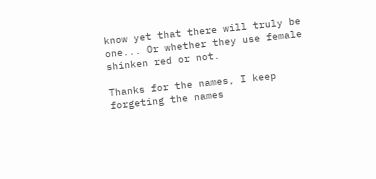know yet that there will truly be one... Or whether they use female shinken red or not.

Thanks for the names, I keep forgeting the names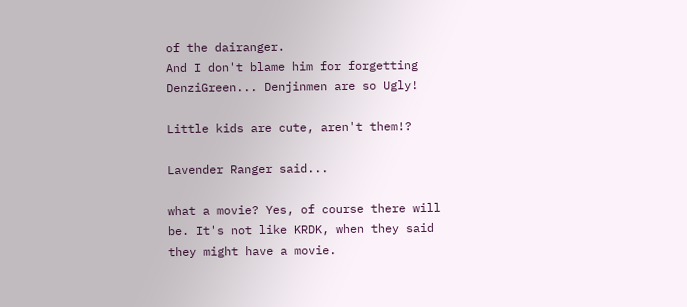of the dairanger.
And I don't blame him for forgetting DenziGreen... Denjinmen are so Ugly!

Little kids are cute, aren't them!?

Lavender Ranger said...

what a movie? Yes, of course there will be. It's not like KRDK, when they said they might have a movie.